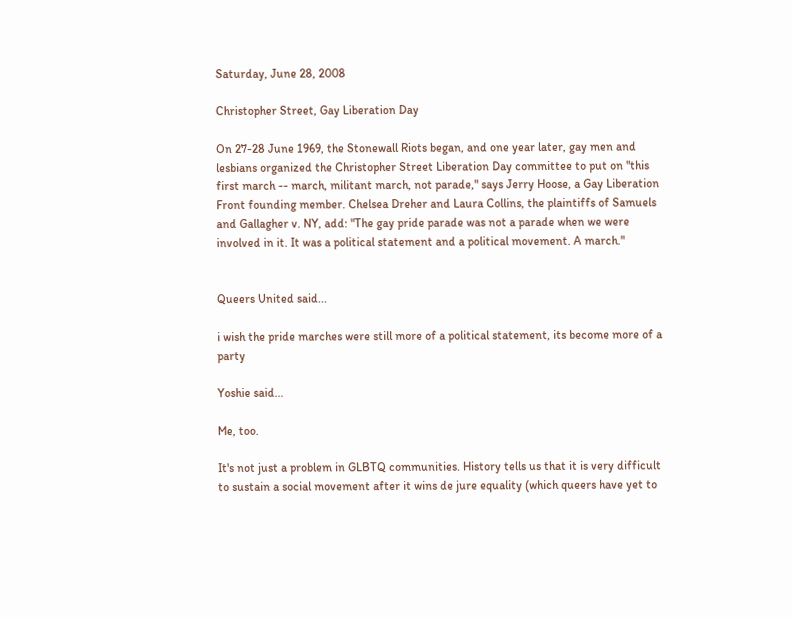Saturday, June 28, 2008

Christopher Street, Gay Liberation Day

On 27-28 June 1969, the Stonewall Riots began, and one year later, gay men and lesbians organized the Christopher Street Liberation Day committee to put on "this first march -- march, militant march, not parade," says Jerry Hoose, a Gay Liberation Front founding member. Chelsea Dreher and Laura Collins, the plaintiffs of Samuels and Gallagher v. NY, add: "The gay pride parade was not a parade when we were involved in it. It was a political statement and a political movement. A march."


Queers United said...

i wish the pride marches were still more of a political statement, its become more of a party

Yoshie said...

Me, too.

It's not just a problem in GLBTQ communities. History tells us that it is very difficult to sustain a social movement after it wins de jure equality (which queers have yet to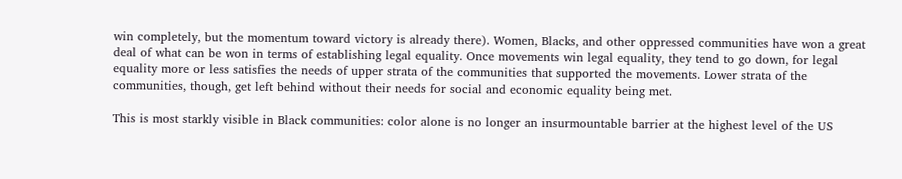win completely, but the momentum toward victory is already there). Women, Blacks, and other oppressed communities have won a great deal of what can be won in terms of establishing legal equality. Once movements win legal equality, they tend to go down, for legal equality more or less satisfies the needs of upper strata of the communities that supported the movements. Lower strata of the communities, though, get left behind without their needs for social and economic equality being met.

This is most starkly visible in Black communities: color alone is no longer an insurmountable barrier at the highest level of the US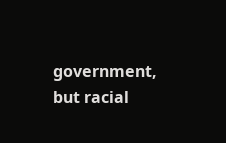government, but racial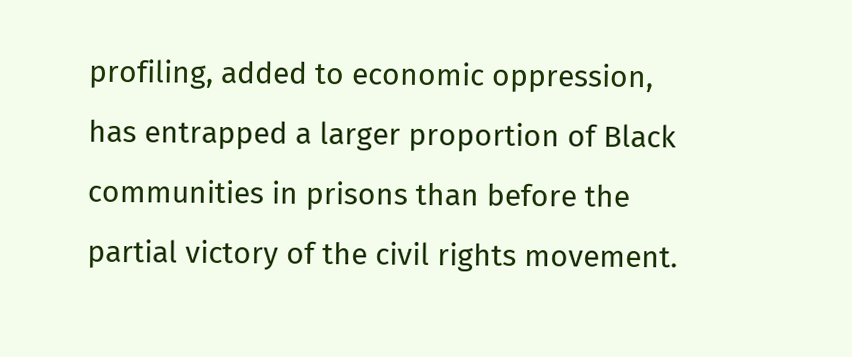profiling, added to economic oppression, has entrapped a larger proportion of Black communities in prisons than before the partial victory of the civil rights movement.